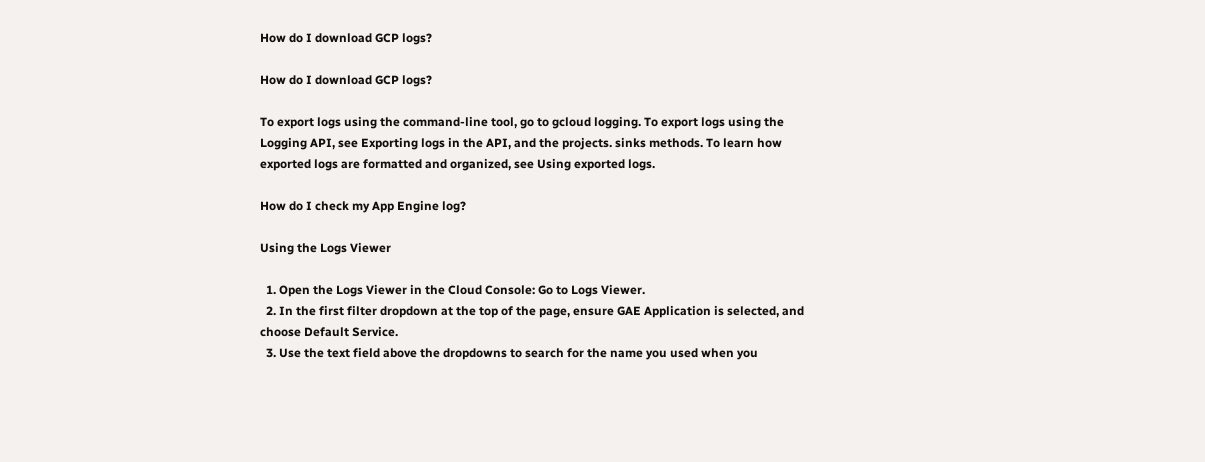How do I download GCP logs?

How do I download GCP logs?

To export logs using the command-line tool, go to gcloud logging. To export logs using the Logging API, see Exporting logs in the API, and the projects. sinks methods. To learn how exported logs are formatted and organized, see Using exported logs.

How do I check my App Engine log?

Using the Logs Viewer

  1. Open the Logs Viewer in the Cloud Console: Go to Logs Viewer.
  2. In the first filter dropdown at the top of the page, ensure GAE Application is selected, and choose Default Service.
  3. Use the text field above the dropdowns to search for the name you used when you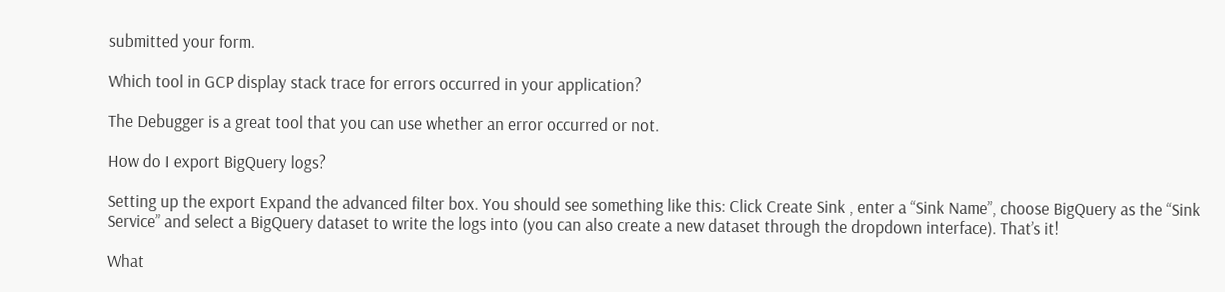submitted your form.

Which tool in GCP display stack trace for errors occurred in your application?

The Debugger is a great tool that you can use whether an error occurred or not.

How do I export BigQuery logs?

Setting up the export Expand the advanced filter box. You should see something like this: Click Create Sink , enter a “Sink Name”, choose BigQuery as the “Sink Service” and select a BigQuery dataset to write the logs into (you can also create a new dataset through the dropdown interface). That’s it!

What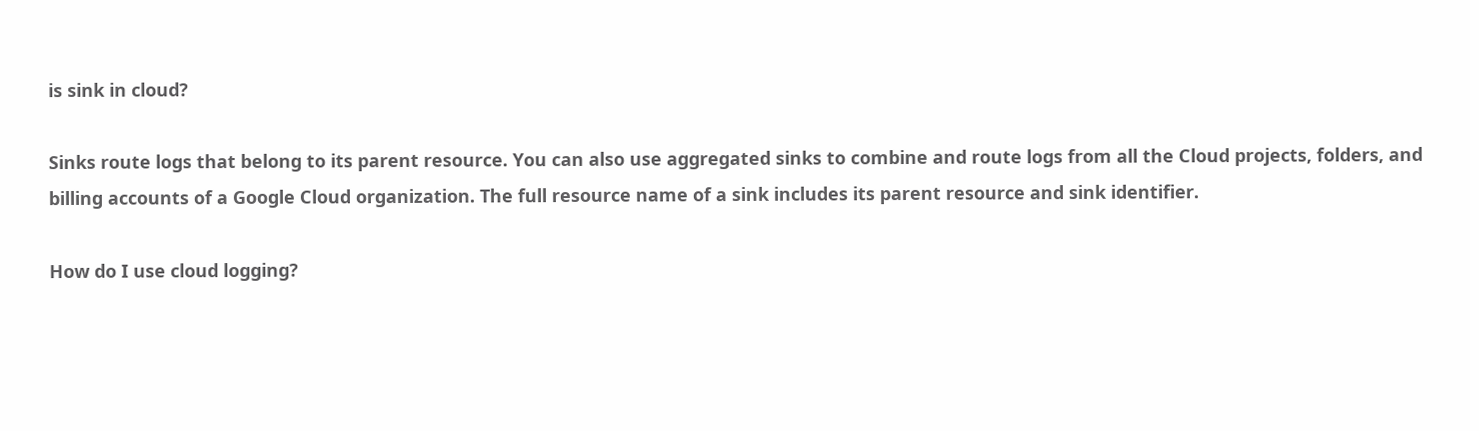is sink in cloud?

Sinks route logs that belong to its parent resource. You can also use aggregated sinks to combine and route logs from all the Cloud projects, folders, and billing accounts of a Google Cloud organization. The full resource name of a sink includes its parent resource and sink identifier.

How do I use cloud logging?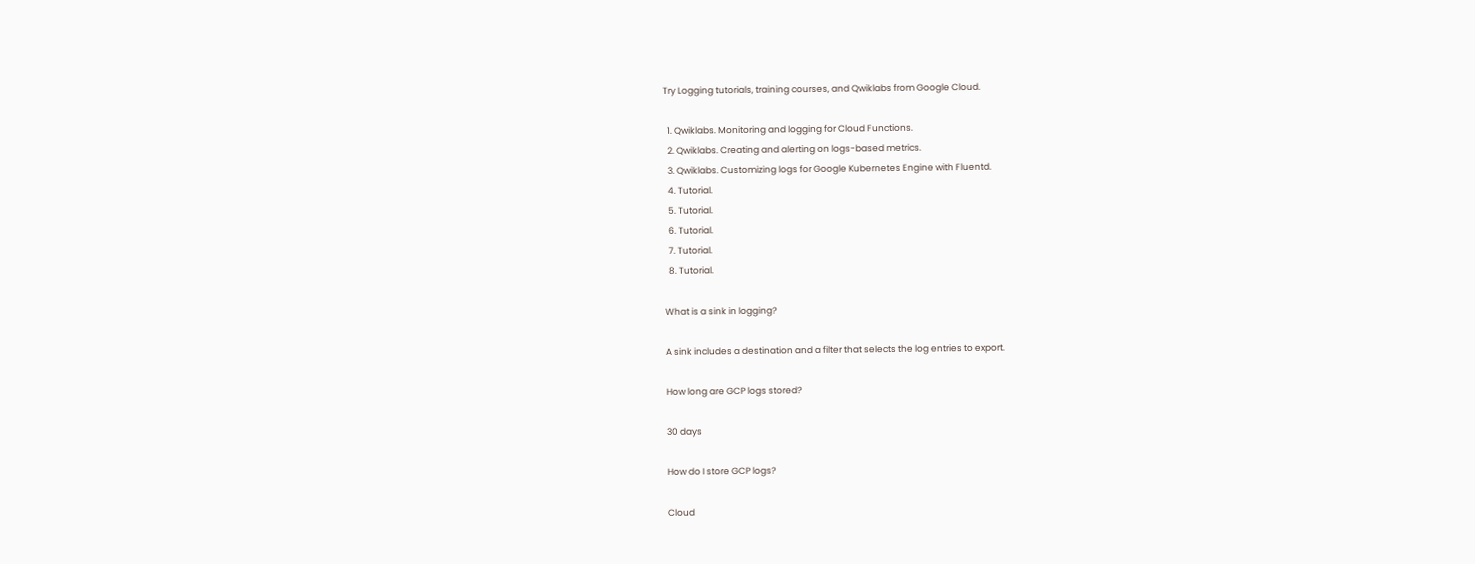Try Logging tutorials, training courses, and Qwiklabs from Google Cloud.

  1. Qwiklabs. Monitoring and logging for Cloud Functions.
  2. Qwiklabs. Creating and alerting on logs-based metrics.
  3. Qwiklabs. Customizing logs for Google Kubernetes Engine with Fluentd.
  4. Tutorial.
  5. Tutorial.
  6. Tutorial.
  7. Tutorial.
  8. Tutorial.

What is a sink in logging?

A sink includes a destination and a filter that selects the log entries to export.

How long are GCP logs stored?

30 days

How do I store GCP logs?

Cloud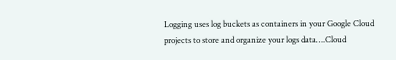Logging uses log buckets as containers in your Google Cloud projects to store and organize your logs data….Cloud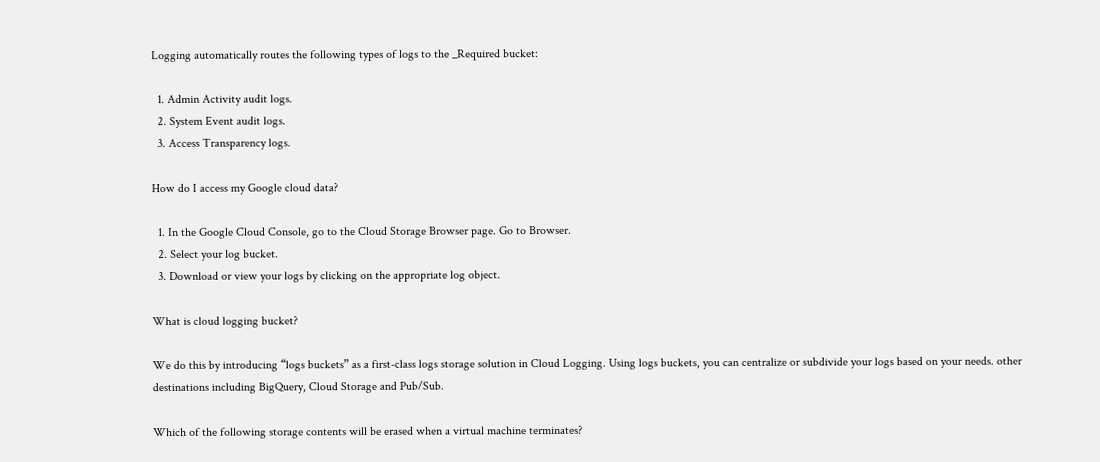Logging automatically routes the following types of logs to the _Required bucket:

  1. Admin Activity audit logs.
  2. System Event audit logs.
  3. Access Transparency logs.

How do I access my Google cloud data?

  1. In the Google Cloud Console, go to the Cloud Storage Browser page. Go to Browser.
  2. Select your log bucket.
  3. Download or view your logs by clicking on the appropriate log object.

What is cloud logging bucket?

We do this by introducing “logs buckets” as a first-class logs storage solution in Cloud Logging. Using logs buckets, you can centralize or subdivide your logs based on your needs. other destinations including BigQuery, Cloud Storage and Pub/Sub.

Which of the following storage contents will be erased when a virtual machine terminates?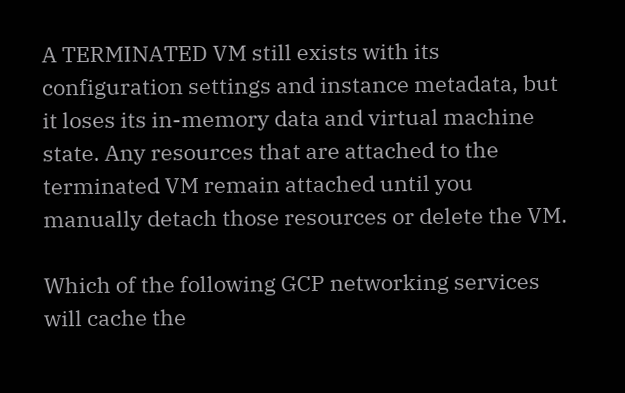A TERMINATED VM still exists with its configuration settings and instance metadata, but it loses its in-memory data and virtual machine state. Any resources that are attached to the terminated VM remain attached until you manually detach those resources or delete the VM.

Which of the following GCP networking services will cache the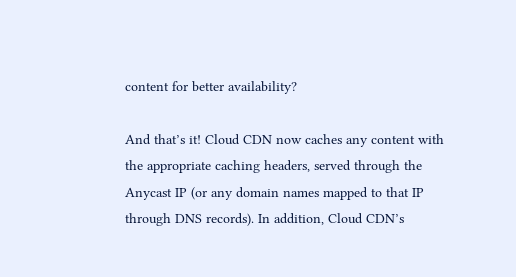content for better availability?

And that’s it! Cloud CDN now caches any content with the appropriate caching headers, served through the Anycast IP (or any domain names mapped to that IP through DNS records). In addition, Cloud CDN’s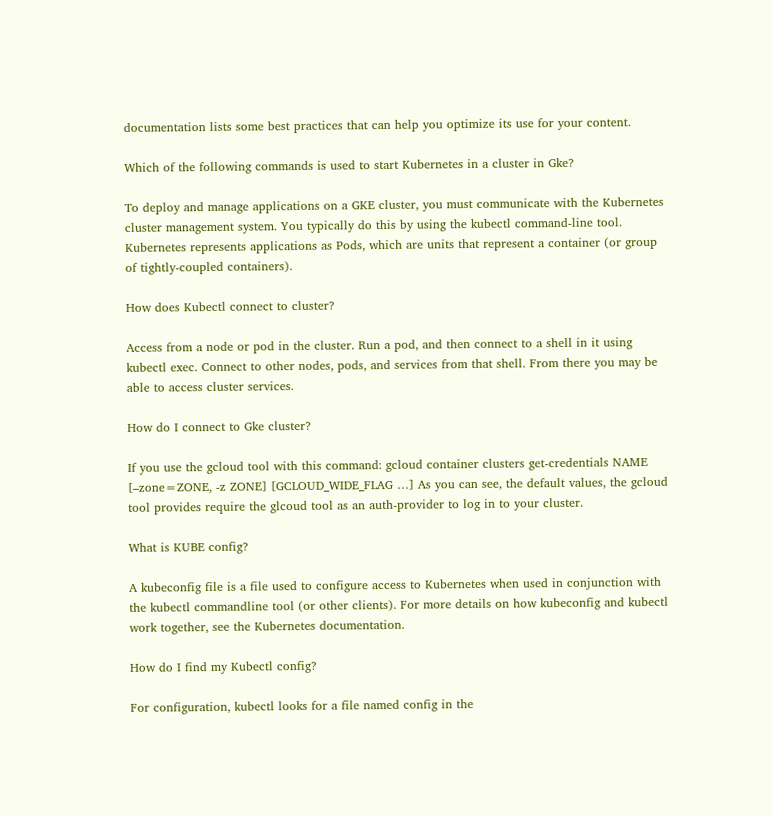documentation lists some best practices that can help you optimize its use for your content.

Which of the following commands is used to start Kubernetes in a cluster in Gke?

To deploy and manage applications on a GKE cluster, you must communicate with the Kubernetes cluster management system. You typically do this by using the kubectl command-line tool. Kubernetes represents applications as Pods, which are units that represent a container (or group of tightly-coupled containers).

How does Kubectl connect to cluster?

Access from a node or pod in the cluster. Run a pod, and then connect to a shell in it using kubectl exec. Connect to other nodes, pods, and services from that shell. From there you may be able to access cluster services.

How do I connect to Gke cluster?

If you use the gcloud tool with this command: gcloud container clusters get-credentials NAME [–zone=ZONE, -z ZONE] [GCLOUD_WIDE_FLAG …] As you can see, the default values, the gcloud tool provides require the glcoud tool as an auth-provider to log in to your cluster.

What is KUBE config?

A kubeconfig file is a file used to configure access to Kubernetes when used in conjunction with the kubectl commandline tool (or other clients). For more details on how kubeconfig and kubectl work together, see the Kubernetes documentation.

How do I find my Kubectl config?

For configuration, kubectl looks for a file named config in the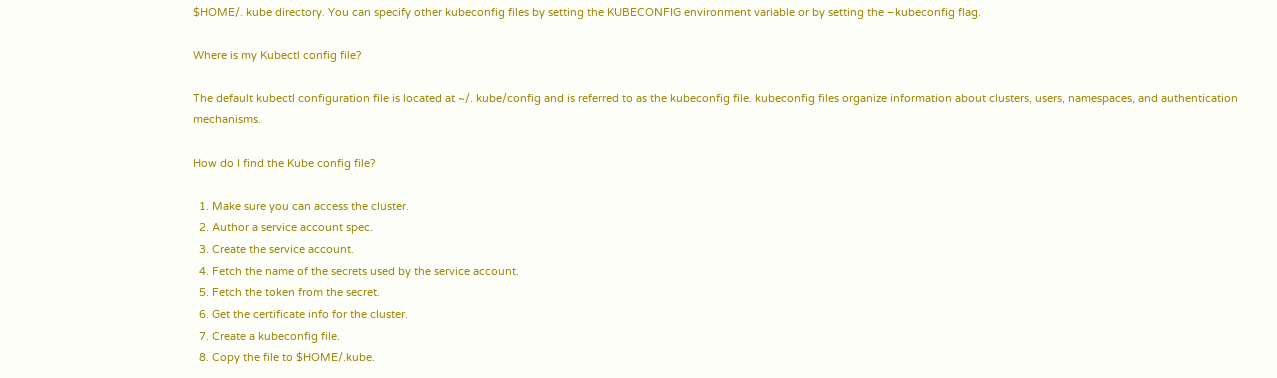$HOME/. kube directory. You can specify other kubeconfig files by setting the KUBECONFIG environment variable or by setting the –kubeconfig flag.

Where is my Kubectl config file?

The default kubectl configuration file is located at ~/. kube/config and is referred to as the kubeconfig file. kubeconfig files organize information about clusters, users, namespaces, and authentication mechanisms.

How do I find the Kube config file?

  1. Make sure you can access the cluster.
  2. Author a service account spec.
  3. Create the service account.
  4. Fetch the name of the secrets used by the service account.
  5. Fetch the token from the secret.
  6. Get the certificate info for the cluster.
  7. Create a kubeconfig file.
  8. Copy the file to $HOME/.kube.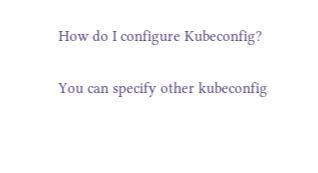How do I configure Kubeconfig?

You can specify other kubeconfig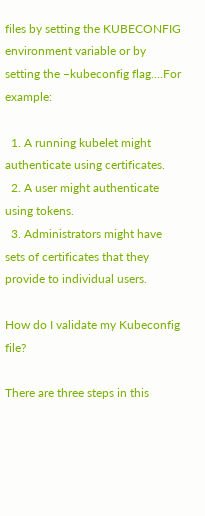files by setting the KUBECONFIG environment variable or by setting the –kubeconfig flag….For example:

  1. A running kubelet might authenticate using certificates.
  2. A user might authenticate using tokens.
  3. Administrators might have sets of certificates that they provide to individual users.

How do I validate my Kubeconfig file?

There are three steps in this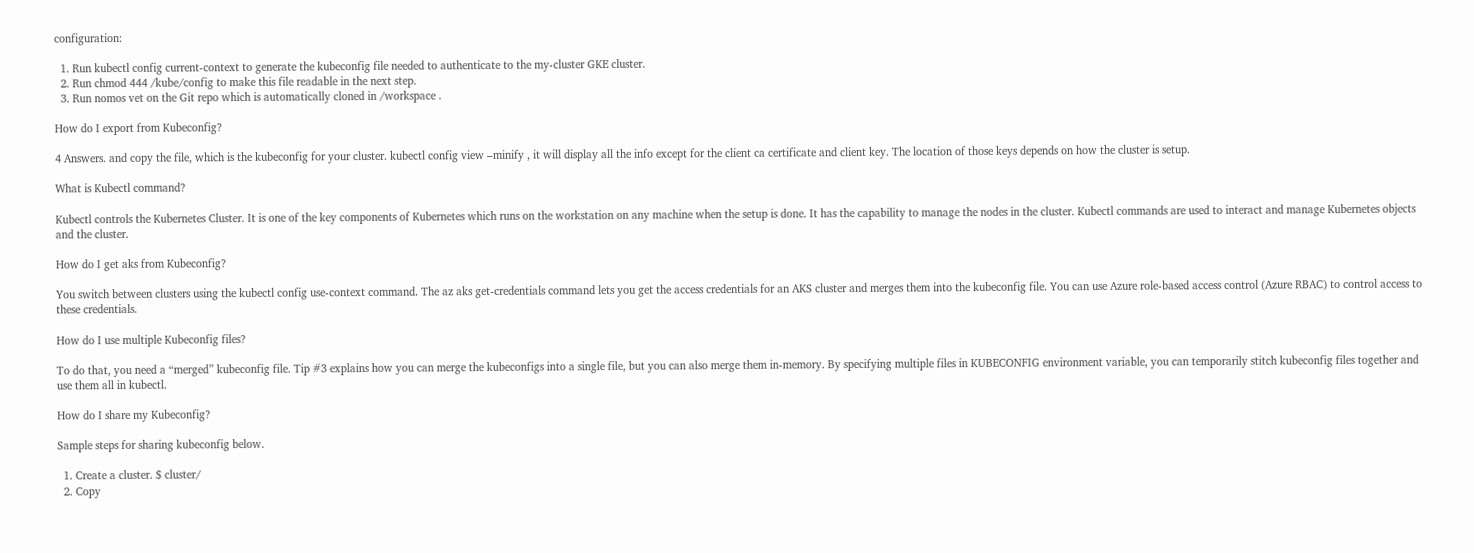configuration:

  1. Run kubectl config current-context to generate the kubeconfig file needed to authenticate to the my-cluster GKE cluster.
  2. Run chmod 444 /kube/config to make this file readable in the next step.
  3. Run nomos vet on the Git repo which is automatically cloned in /workspace .

How do I export from Kubeconfig?

4 Answers. and copy the file, which is the kubeconfig for your cluster. kubectl config view –minify , it will display all the info except for the client ca certificate and client key. The location of those keys depends on how the cluster is setup.

What is Kubectl command?

Kubectl controls the Kubernetes Cluster. It is one of the key components of Kubernetes which runs on the workstation on any machine when the setup is done. It has the capability to manage the nodes in the cluster. Kubectl commands are used to interact and manage Kubernetes objects and the cluster.

How do I get aks from Kubeconfig?

You switch between clusters using the kubectl config use-context command. The az aks get-credentials command lets you get the access credentials for an AKS cluster and merges them into the kubeconfig file. You can use Azure role-based access control (Azure RBAC) to control access to these credentials.

How do I use multiple Kubeconfig files?

To do that, you need a “merged” kubeconfig file. Tip #3 explains how you can merge the kubeconfigs into a single file, but you can also merge them in-memory. By specifying multiple files in KUBECONFIG environment variable, you can temporarily stitch kubeconfig files together and use them all in kubectl.

How do I share my Kubeconfig?

Sample steps for sharing kubeconfig below.

  1. Create a cluster. $ cluster/
  2. Copy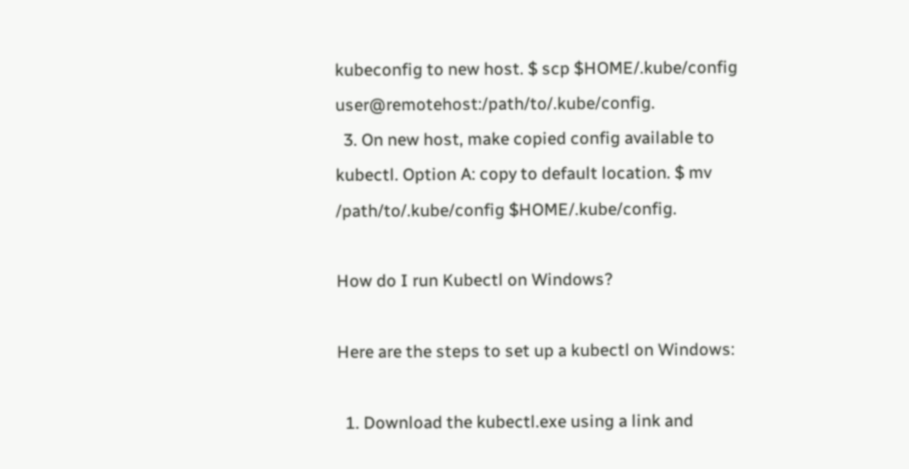kubeconfig to new host. $ scp $HOME/.kube/config user@remotehost:/path/to/.kube/config.
  3. On new host, make copied config available to kubectl. Option A: copy to default location. $ mv /path/to/.kube/config $HOME/.kube/config.

How do I run Kubectl on Windows?

Here are the steps to set up a kubectl on Windows:

  1. Download the kubectl.exe using a link and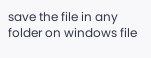save the file in any folder on windows file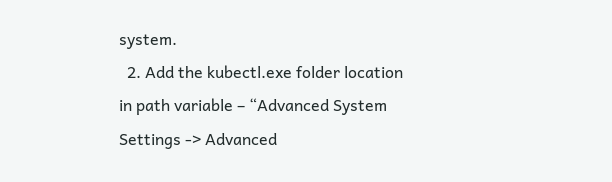system.
  2. Add the kubectl.exe folder location in path variable – “Advanced System Settings -> Advanced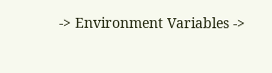-> Environment Variables ->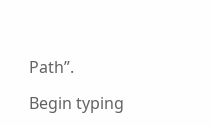Path”.

Begin typing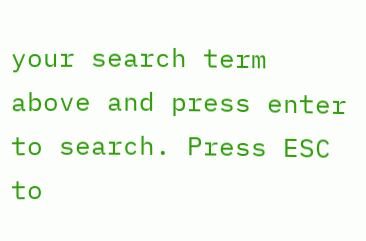your search term above and press enter to search. Press ESC to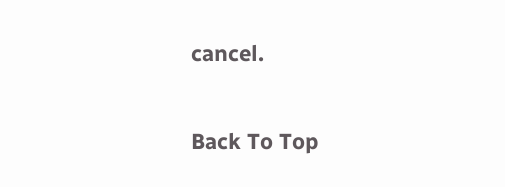cancel.

Back To Top